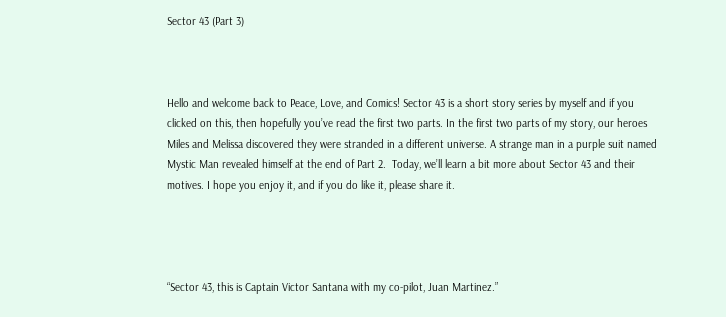Sector 43 (Part 3)



Hello and welcome back to Peace, Love, and Comics! Sector 43 is a short story series by myself and if you clicked on this, then hopefully you’ve read the first two parts. In the first two parts of my story, our heroes Miles and Melissa discovered they were stranded in a different universe. A strange man in a purple suit named Mystic Man revealed himself at the end of Part 2.  Today, we’ll learn a bit more about Sector 43 and their motives. I hope you enjoy it, and if you do like it, please share it.




“Sector 43, this is Captain Victor Santana with my co-pilot, Juan Martinez.”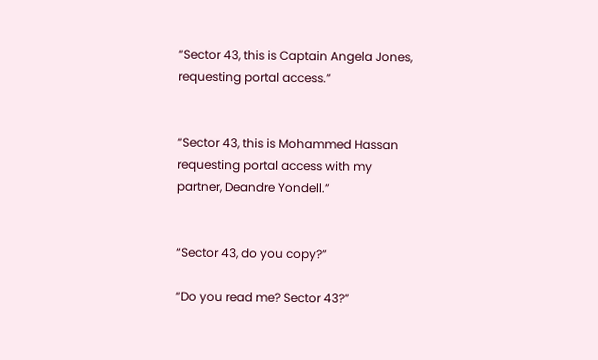“Sector 43, this is Captain Angela Jones, requesting portal access.”


“Sector 43, this is Mohammed Hassan requesting portal access with my partner, Deandre Yondell.”


“Sector 43, do you copy?”

“Do you read me? Sector 43?”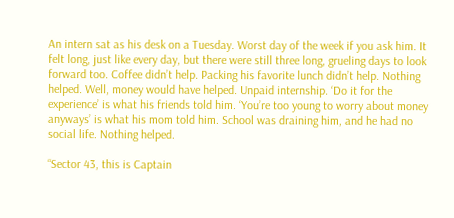An intern sat as his desk on a Tuesday. Worst day of the week if you ask him. It felt long, just like every day, but there were still three long, grueling days to look forward too. Coffee didn’t help. Packing his favorite lunch didn’t help. Nothing helped. Well, money would have helped. Unpaid internship. ‘Do it for the experience’ is what his friends told him. ‘You’re too young to worry about money anyways’ is what his mom told him. School was draining him, and he had no social life. Nothing helped.

“Sector 43, this is Captain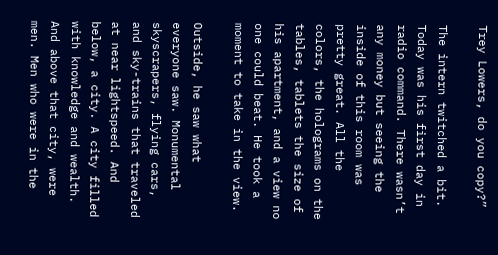Trey Lowers, do you copy?”

The intern twitched a bit. Today was his first day in radio command. There wasn’t any money but seeing the inside of this room was pretty great. All the colors, the holograms on the tables, tablets the size of his apartment, and a view no one could beat. He took a moment to take in the view.

Outside, he saw what everyone saw. Monumental skyscrapers, flying cars, and sky-trains that traveled at near lightspeed. And below, a city. A city filled with knowledge and wealth. And above that city, were men. Men who were in the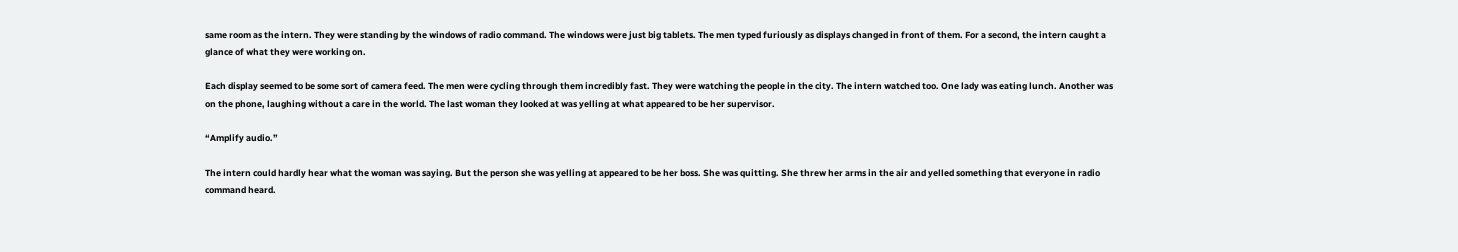same room as the intern. They were standing by the windows of radio command. The windows were just big tablets. The men typed furiously as displays changed in front of them. For a second, the intern caught a glance of what they were working on.

Each display seemed to be some sort of camera feed. The men were cycling through them incredibly fast. They were watching the people in the city. The intern watched too. One lady was eating lunch. Another was on the phone, laughing without a care in the world. The last woman they looked at was yelling at what appeared to be her supervisor.

“Amplify audio.”

The intern could hardly hear what the woman was saying. But the person she was yelling at appeared to be her boss. She was quitting. She threw her arms in the air and yelled something that everyone in radio command heard.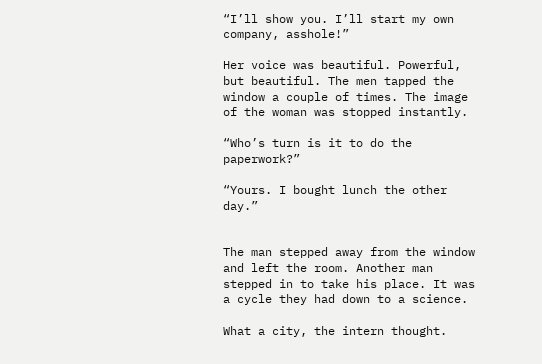“I’ll show you. I’ll start my own company, asshole!”

Her voice was beautiful. Powerful, but beautiful. The men tapped the window a couple of times. The image of the woman was stopped instantly.

“Who’s turn is it to do the paperwork?”

“Yours. I bought lunch the other day.”


The man stepped away from the window and left the room. Another man stepped in to take his place. It was a cycle they had down to a science.

What a city, the intern thought.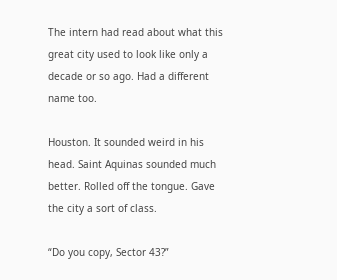The intern had read about what this great city used to look like only a decade or so ago. Had a different name too.

Houston. It sounded weird in his head. Saint Aquinas sounded much better. Rolled off the tongue. Gave the city a sort of class.

“Do you copy, Sector 43?”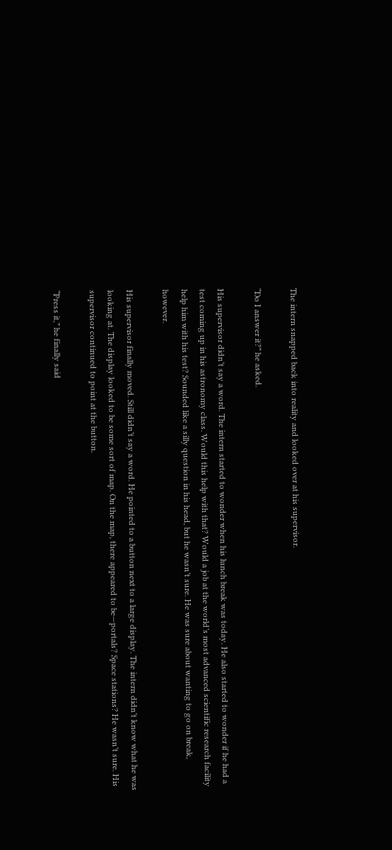The intern snapped back into reality and looked over at his supervisor.

“Do I answer it?” he asked.

His supervisor didn’t say a word. The intern started to wonder when his lunch break was today. He also started to wonder if he had a test coming up in his astronomy class. Would this help with that? Would a job at the world’s most advanced scientific research facility help him with his test? Sounded like a silly question in his head, but he wasn’t sure. He was sure about wanting to go on break, however.

His supervisor finally moved. Still didn’t say a word. He pointed to a button next to a large display. The intern didn’t know what he was looking at. The display looked to be some sort of map. On the map, there appeared to be—portals? Space stations? He wasn’t sure. His supervisor continued to point at the button.

“Press it,” he finally said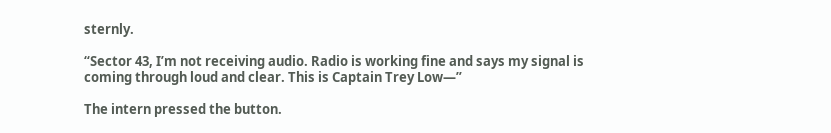sternly.

“Sector 43, I’m not receiving audio. Radio is working fine and says my signal is coming through loud and clear. This is Captain Trey Low—”

The intern pressed the button.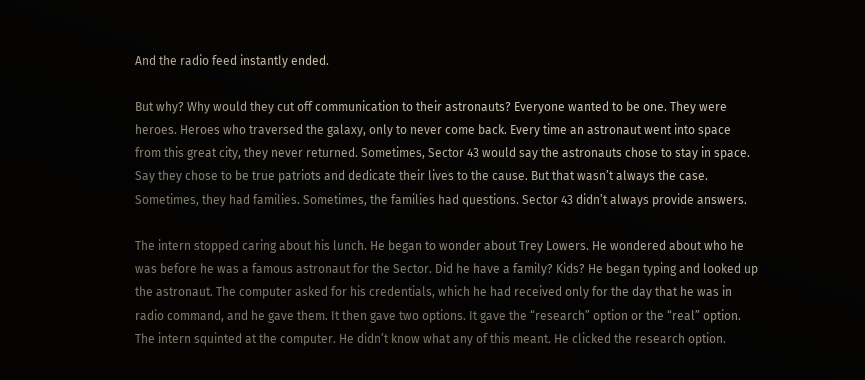And the radio feed instantly ended.

But why? Why would they cut off communication to their astronauts? Everyone wanted to be one. They were heroes. Heroes who traversed the galaxy, only to never come back. Every time an astronaut went into space from this great city, they never returned. Sometimes, Sector 43 would say the astronauts chose to stay in space. Say they chose to be true patriots and dedicate their lives to the cause. But that wasn’t always the case. Sometimes, they had families. Sometimes, the families had questions. Sector 43 didn’t always provide answers.

The intern stopped caring about his lunch. He began to wonder about Trey Lowers. He wondered about who he was before he was a famous astronaut for the Sector. Did he have a family? Kids? He began typing and looked up the astronaut. The computer asked for his credentials, which he had received only for the day that he was in radio command, and he gave them. It then gave two options. It gave the “research” option or the “real” option. The intern squinted at the computer. He didn’t know what any of this meant. He clicked the research option.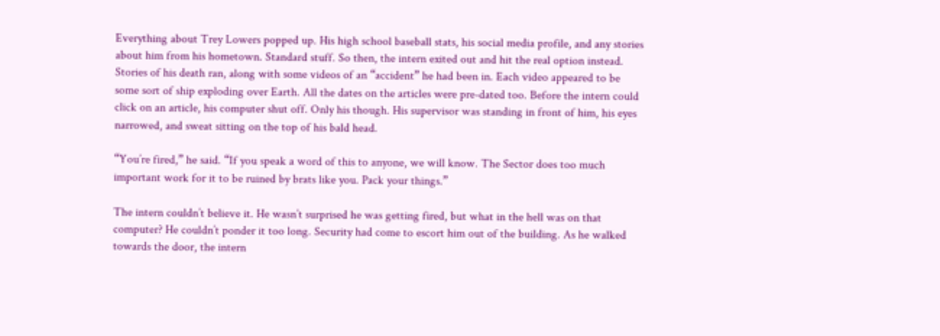Everything about Trey Lowers popped up. His high school baseball stats, his social media profile, and any stories about him from his hometown. Standard stuff. So then, the intern exited out and hit the real option instead. Stories of his death ran, along with some videos of an “accident” he had been in. Each video appeared to be some sort of ship exploding over Earth. All the dates on the articles were pre-dated too. Before the intern could click on an article, his computer shut off. Only his though. His supervisor was standing in front of him, his eyes narrowed, and sweat sitting on the top of his bald head.

“You’re fired,” he said. “If you speak a word of this to anyone, we will know. The Sector does too much important work for it to be ruined by brats like you. Pack your things.”

The intern couldn’t believe it. He wasn’t surprised he was getting fired, but what in the hell was on that computer? He couldn’t ponder it too long. Security had come to escort him out of the building. As he walked towards the door, the intern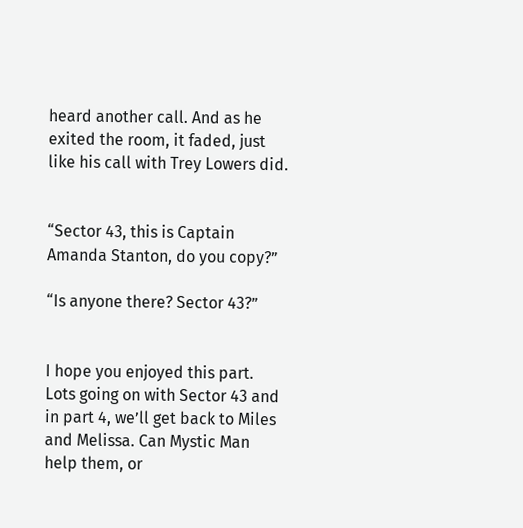heard another call. And as he exited the room, it faded, just like his call with Trey Lowers did.


“Sector 43, this is Captain Amanda Stanton, do you copy?”

“Is anyone there? Sector 43?”


I hope you enjoyed this part. Lots going on with Sector 43 and in part 4, we’ll get back to Miles and Melissa. Can Mystic Man help them, or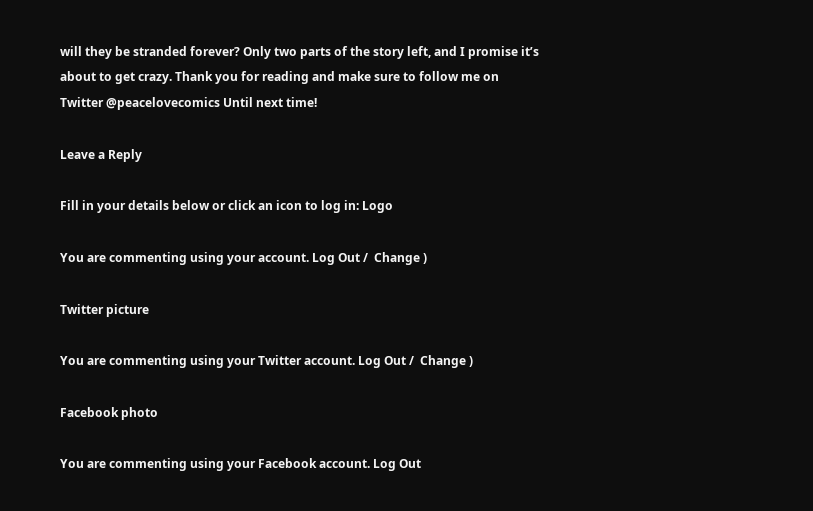will they be stranded forever? Only two parts of the story left, and I promise it’s about to get crazy. Thank you for reading and make sure to follow me on Twitter @peacelovecomics Until next time!

Leave a Reply

Fill in your details below or click an icon to log in: Logo

You are commenting using your account. Log Out /  Change )

Twitter picture

You are commenting using your Twitter account. Log Out /  Change )

Facebook photo

You are commenting using your Facebook account. Log Out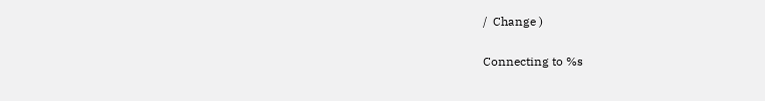/  Change )

Connecting to %s